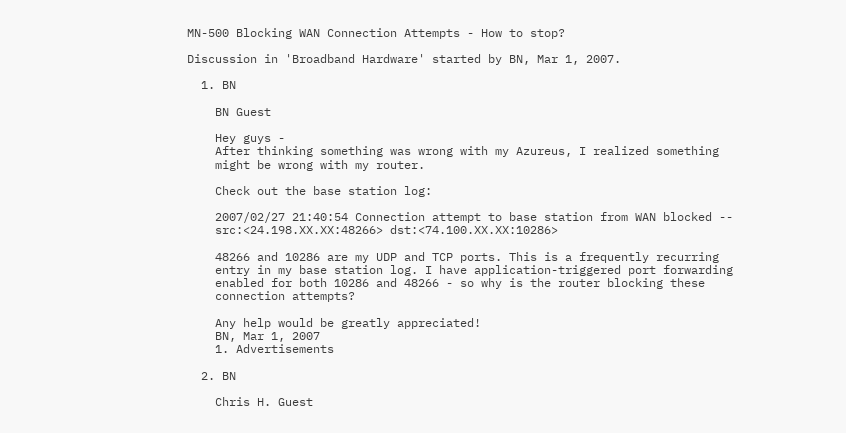MN-500 Blocking WAN Connection Attempts - How to stop?

Discussion in 'Broadband Hardware' started by BN, Mar 1, 2007.

  1. BN

    BN Guest

    Hey guys -
    After thinking something was wrong with my Azureus, I realized something
    might be wrong with my router.

    Check out the base station log:

    2007/02/27 21:40:54 Connection attempt to base station from WAN blocked --
    src:<24.198.XX.XX:48266> dst:<74.100.XX.XX:10286>

    48266 and 10286 are my UDP and TCP ports. This is a frequently recurring
    entry in my base station log. I have application-triggered port forwarding
    enabled for both 10286 and 48266 - so why is the router blocking these
    connection attempts?

    Any help would be greatly appreciated!
    BN, Mar 1, 2007
    1. Advertisements

  2. BN

    Chris H. Guest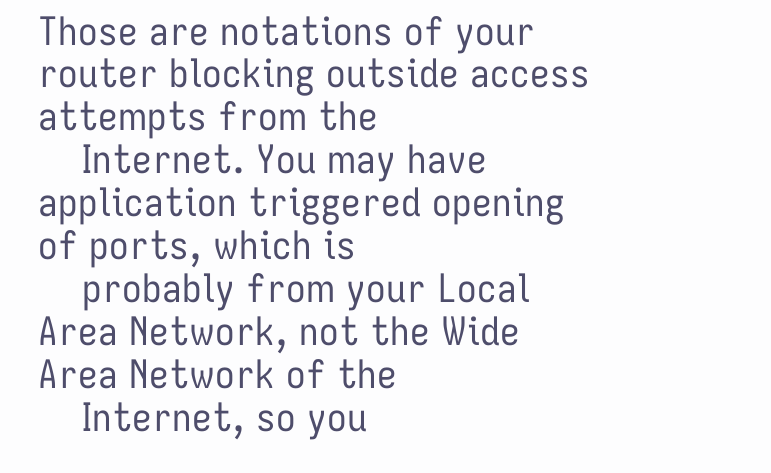Those are notations of your router blocking outside access attempts from the
    Internet. You may have application triggered opening of ports, which is
    probably from your Local Area Network, not the Wide Area Network of the
    Internet, so you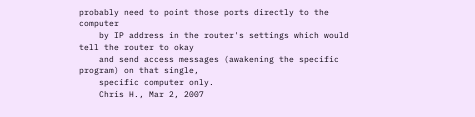probably need to point those ports directly to the computer
    by IP address in the router's settings which would tell the router to okay
    and send access messages (awakening the specific program) on that single,
    specific computer only.
    Chris H., Mar 2, 2007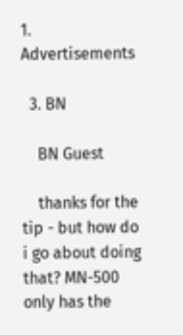1. Advertisements

  3. BN

    BN Guest

    thanks for the tip - but how do i go about doing that? MN-500 only has the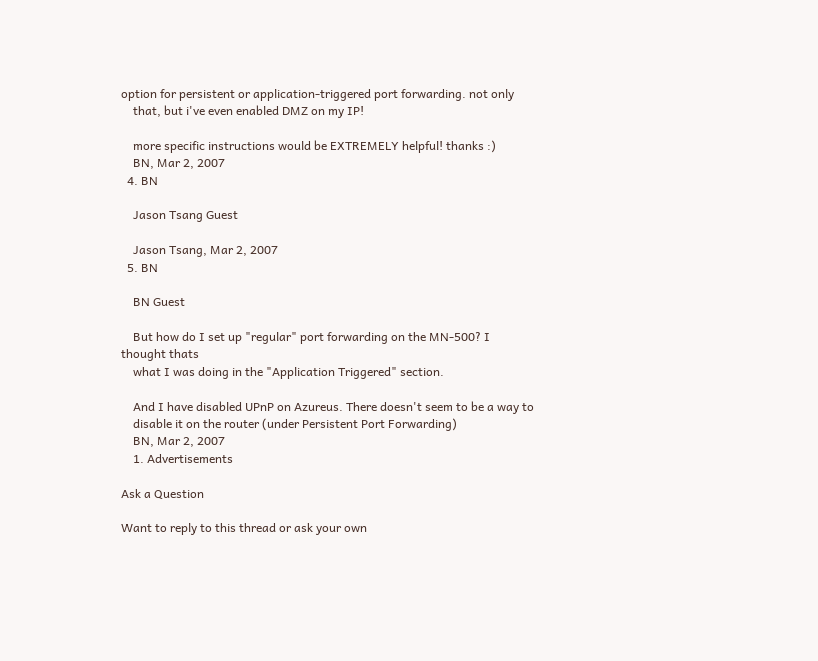option for persistent or application-triggered port forwarding. not only
    that, but i've even enabled DMZ on my IP!

    more specific instructions would be EXTREMELY helpful! thanks :)
    BN, Mar 2, 2007
  4. BN

    Jason Tsang Guest

    Jason Tsang, Mar 2, 2007
  5. BN

    BN Guest

    But how do I set up "regular" port forwarding on the MN-500? I thought thats
    what I was doing in the "Application Triggered" section.

    And I have disabled UPnP on Azureus. There doesn't seem to be a way to
    disable it on the router (under Persistent Port Forwarding)
    BN, Mar 2, 2007
    1. Advertisements

Ask a Question

Want to reply to this thread or ask your own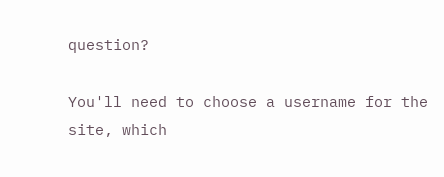question?

You'll need to choose a username for the site, which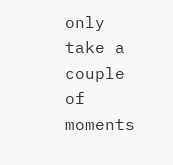only take a couple of moments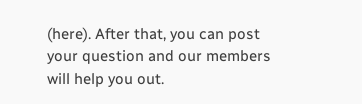(here). After that, you can post your question and our members will help you out.